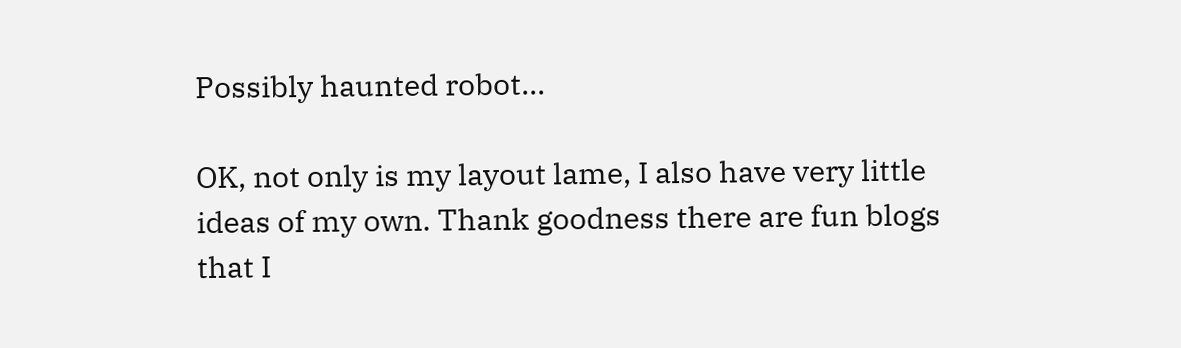Possibly haunted robot...

OK, not only is my layout lame, I also have very little ideas of my own. Thank goodness there are fun blogs that I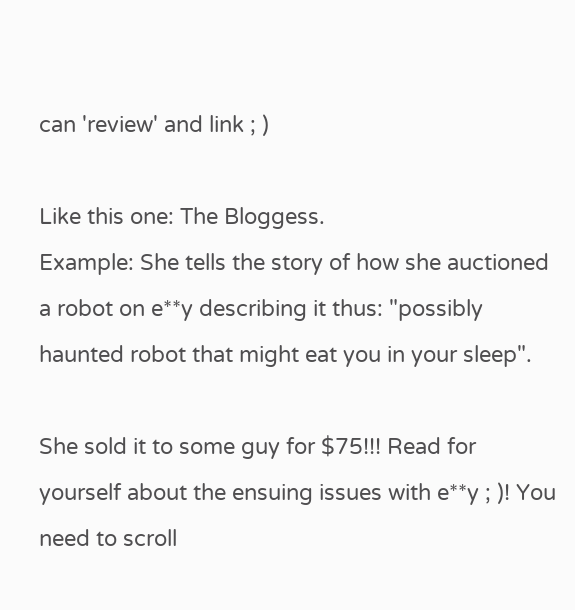can 'review' and link ; )

Like this one: The Bloggess.
Example: She tells the story of how she auctioned a robot on e**y describing it thus: "possibly haunted robot that might eat you in your sleep".

She sold it to some guy for $75!!! Read for yourself about the ensuing issues with e**y ; )! You need to scroll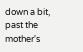down a bit, past the mother's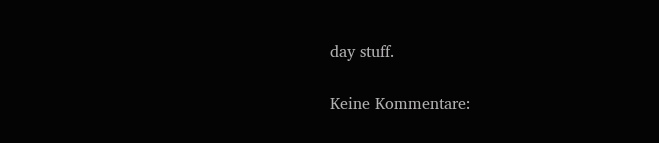day stuff.

Keine Kommentare: